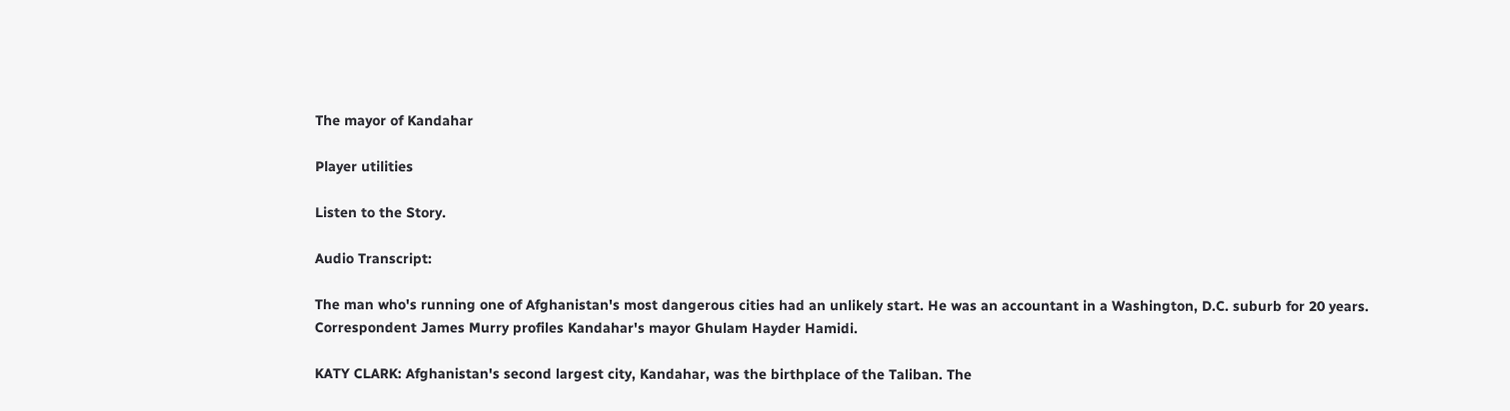The mayor of Kandahar

Player utilities

Listen to the Story.

Audio Transcript:

The man who's running one of Afghanistan's most dangerous cities had an unlikely start. He was an accountant in a Washington, D.C. suburb for 20 years. Correspondent James Murry profiles Kandahar's mayor Ghulam Hayder Hamidi.

KATY CLARK: Afghanistan's second largest city, Kandahar, was the birthplace of the Taliban. The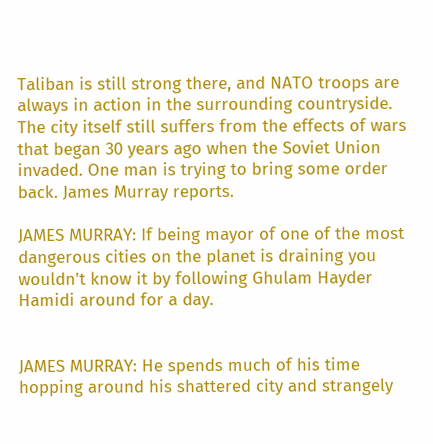Taliban is still strong there, and NATO troops are always in action in the surrounding countryside. The city itself still suffers from the effects of wars that began 30 years ago when the Soviet Union invaded. One man is trying to bring some order back. James Murray reports.

JAMES MURRAY: If being mayor of one of the most dangerous cities on the planet is draining you wouldn't know it by following Ghulam Hayder Hamidi around for a day.


JAMES MURRAY: He spends much of his time hopping around his shattered city and strangely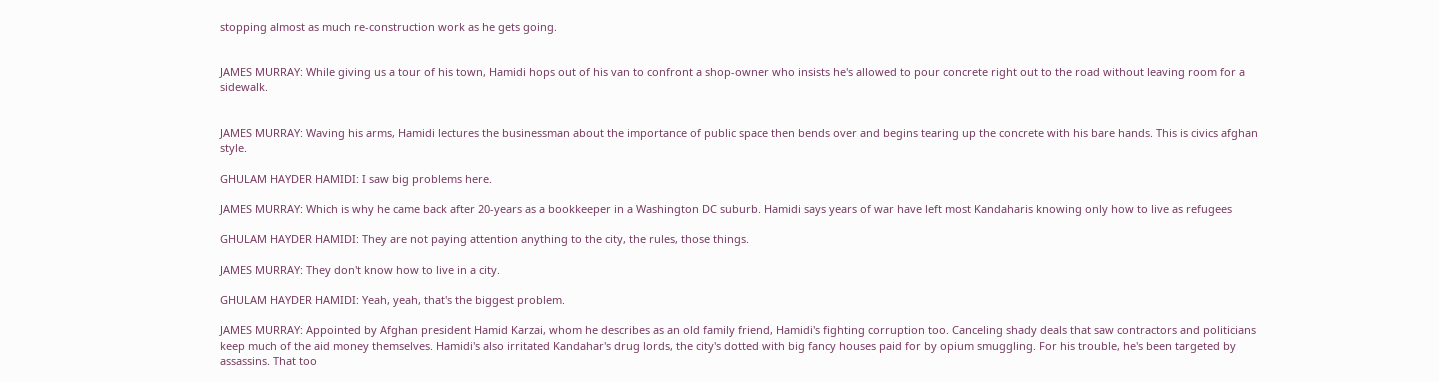stopping almost as much re-construction work as he gets going.


JAMES MURRAY: While giving us a tour of his town, Hamidi hops out of his van to confront a shop-owner who insists he's allowed to pour concrete right out to the road without leaving room for a sidewalk.


JAMES MURRAY: Waving his arms, Hamidi lectures the businessman about the importance of public space then bends over and begins tearing up the concrete with his bare hands. This is civics afghan style.

GHULAM HAYDER HAMIDI: I saw big problems here.

JAMES MURRAY: Which is why he came back after 20-years as a bookkeeper in a Washington DC suburb. Hamidi says years of war have left most Kandaharis knowing only how to live as refugees

GHULAM HAYDER HAMIDI: They are not paying attention anything to the city, the rules, those things.

JAMES MURRAY: They don't know how to live in a city.

GHULAM HAYDER HAMIDI: Yeah, yeah, that's the biggest problem.

JAMES MURRAY: Appointed by Afghan president Hamid Karzai, whom he describes as an old family friend, Hamidi's fighting corruption too. Canceling shady deals that saw contractors and politicians keep much of the aid money themselves. Hamidi's also irritated Kandahar's drug lords, the city's dotted with big fancy houses paid for by opium smuggling. For his trouble, he's been targeted by assassins. That too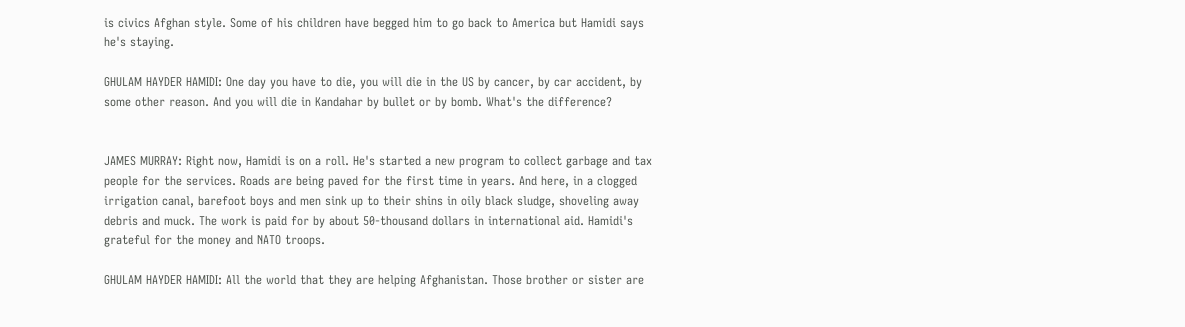is civics Afghan style. Some of his children have begged him to go back to America but Hamidi says he's staying.

GHULAM HAYDER HAMIDI: One day you have to die, you will die in the US by cancer, by car accident, by some other reason. And you will die in Kandahar by bullet or by bomb. What's the difference?


JAMES MURRAY: Right now, Hamidi is on a roll. He's started a new program to collect garbage and tax people for the services. Roads are being paved for the first time in years. And here, in a clogged irrigation canal, barefoot boys and men sink up to their shins in oily black sludge, shoveling away debris and muck. The work is paid for by about 50-thousand dollars in international aid. Hamidi's grateful for the money and NATO troops.

GHULAM HAYDER HAMIDI: All the world that they are helping Afghanistan. Those brother or sister are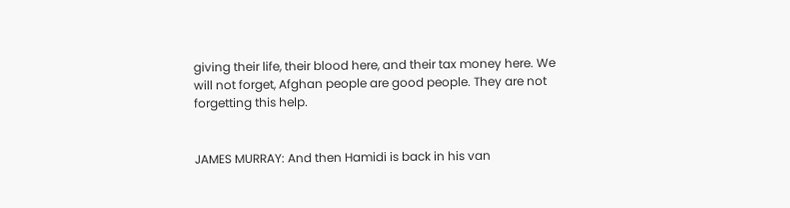giving their life, their blood here, and their tax money here. We will not forget, Afghan people are good people. They are not forgetting this help.


JAMES MURRAY: And then Hamidi is back in his van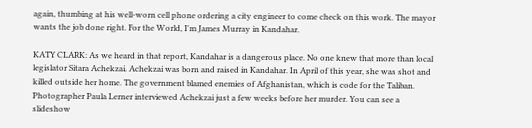again, thumbing at his well-worn cell phone ordering a city engineer to come check on this work. The mayor wants the job done right. For the World, I'm James Murray in Kandahar.

KATY CLARK: As we heard in that report, Kandahar is a dangerous place. No one knew that more than local legislator Sitara Achekzai. Achekzai was born and raised in Kandahar. In April of this year, she was shot and killed outside her home. The government blamed enemies of Afghanistan, which is code for the Taliban. Photographer Paula Lerner interviewed Achekzai just a few weeks before her murder. You can see a slideshow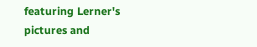featuring Lerner's pictures and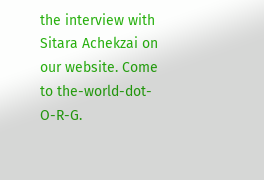the interview with Sitara Achekzai on our website. Come to the-world-dot-O-R-G.